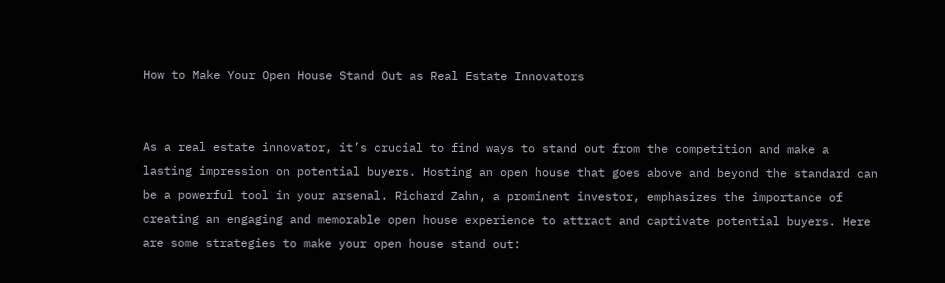How to Make Your Open House Stand Out as Real Estate Innovators


As a real estate innovator, it’s crucial to find ways to stand out from the competition and make a lasting impression on potential buyers. Hosting an open house that goes above and beyond the standard can be a powerful tool in your arsenal. Richard Zahn, a prominent investor, emphasizes the importance of creating an engaging and memorable open house experience to attract and captivate potential buyers. Here are some strategies to make your open house stand out: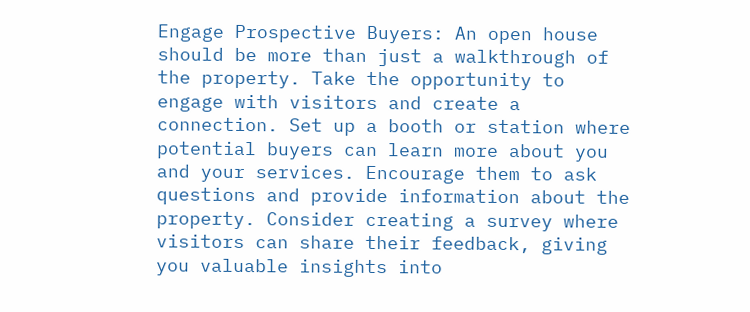Engage Prospective Buyers: An open house should be more than just a walkthrough of the property. Take the opportunity to engage with visitors and create a connection. Set up a booth or station where potential buyers can learn more about you and your services. Encourage them to ask questions and provide information about the property. Consider creating a survey where visitors can share their feedback, giving you valuable insights into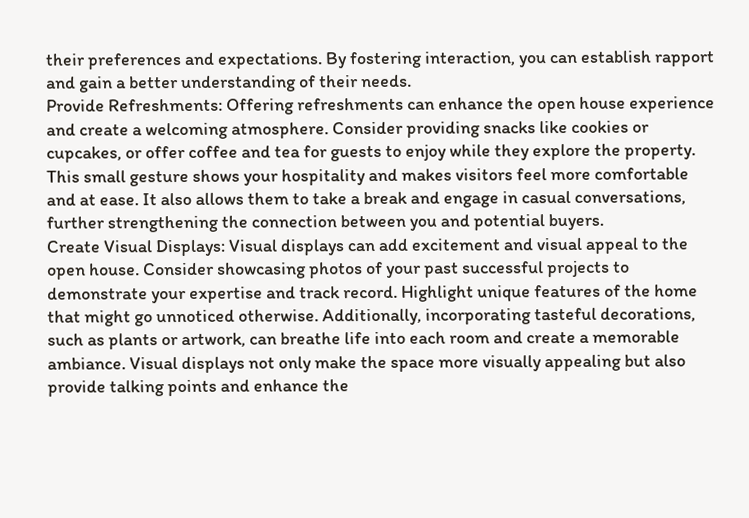their preferences and expectations. By fostering interaction, you can establish rapport and gain a better understanding of their needs.
Provide Refreshments: Offering refreshments can enhance the open house experience and create a welcoming atmosphere. Consider providing snacks like cookies or cupcakes, or offer coffee and tea for guests to enjoy while they explore the property. This small gesture shows your hospitality and makes visitors feel more comfortable and at ease. It also allows them to take a break and engage in casual conversations, further strengthening the connection between you and potential buyers.
Create Visual Displays: Visual displays can add excitement and visual appeal to the open house. Consider showcasing photos of your past successful projects to demonstrate your expertise and track record. Highlight unique features of the home that might go unnoticed otherwise. Additionally, incorporating tasteful decorations, such as plants or artwork, can breathe life into each room and create a memorable ambiance. Visual displays not only make the space more visually appealing but also provide talking points and enhance the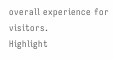overall experience for visitors.
Highlight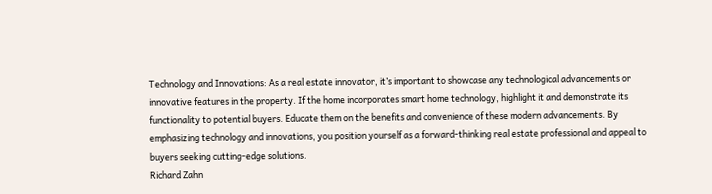Technology and Innovations: As a real estate innovator, it’s important to showcase any technological advancements or innovative features in the property. If the home incorporates smart home technology, highlight it and demonstrate its functionality to potential buyers. Educate them on the benefits and convenience of these modern advancements. By emphasizing technology and innovations, you position yourself as a forward-thinking real estate professional and appeal to buyers seeking cutting-edge solutions.
Richard Zahn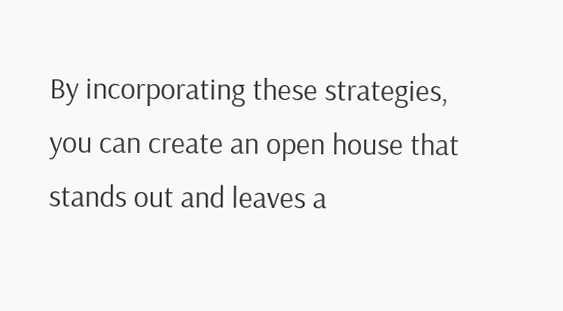By incorporating these strategies, you can create an open house that stands out and leaves a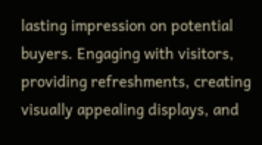lasting impression on potential buyers. Engaging with visitors, providing refreshments, creating visually appealing displays, and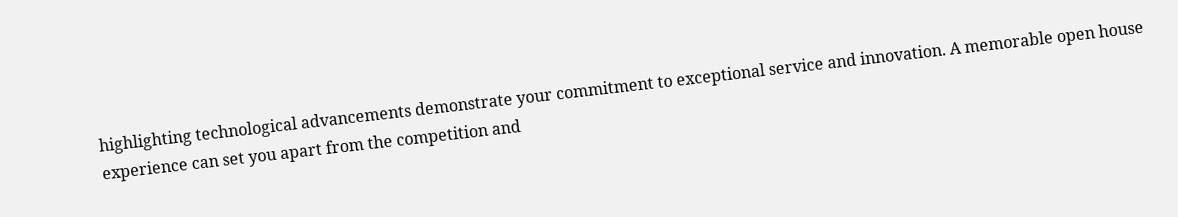highlighting technological advancements demonstrate your commitment to exceptional service and innovation. A memorable open house experience can set you apart from the competition and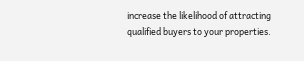increase the likelihood of attracting qualified buyers to your properties.